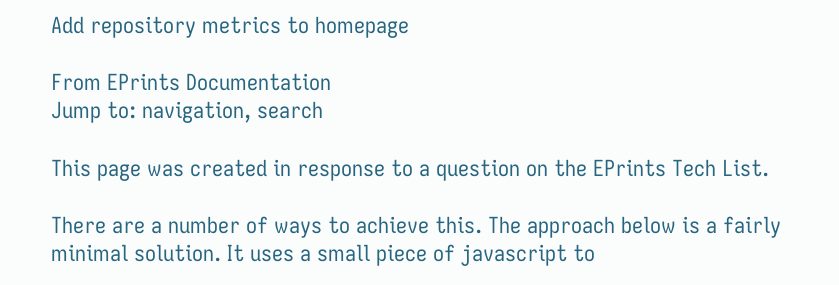Add repository metrics to homepage

From EPrints Documentation
Jump to: navigation, search

This page was created in response to a question on the EPrints Tech List.

There are a number of ways to achieve this. The approach below is a fairly minimal solution. It uses a small piece of javascript to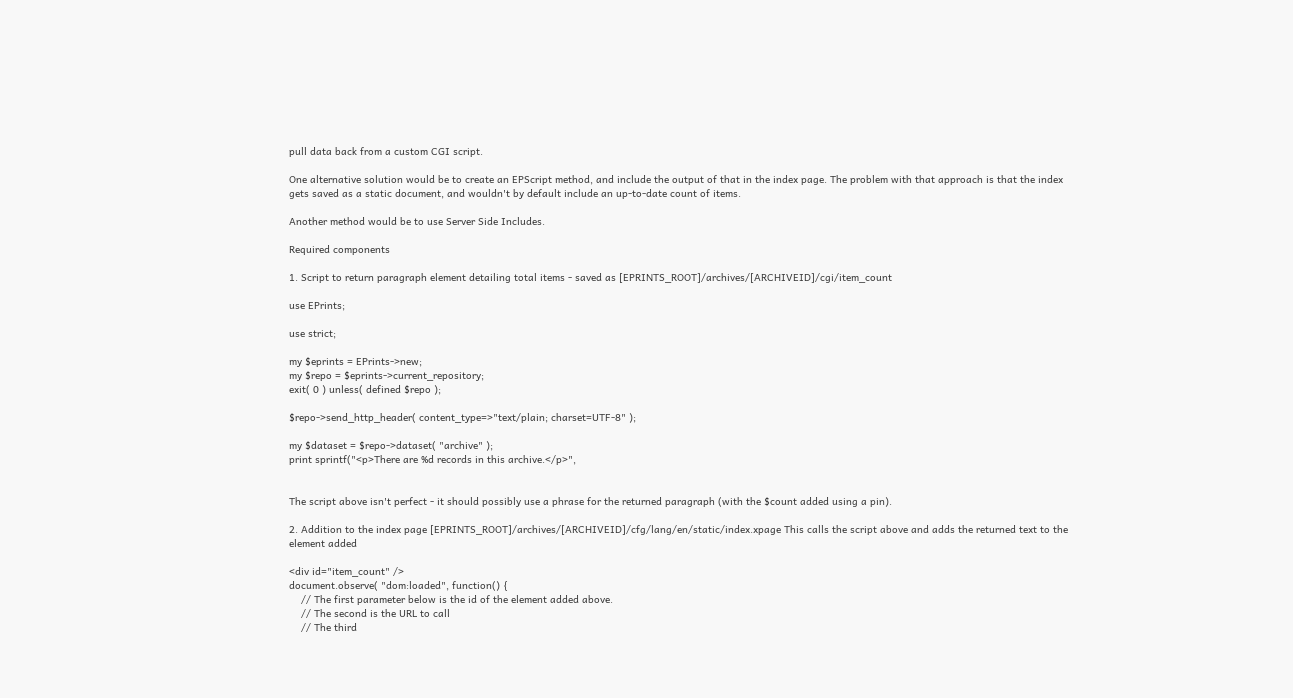pull data back from a custom CGI script.

One alternative solution would be to create an EPScript method, and include the output of that in the index page. The problem with that approach is that the index gets saved as a static document, and wouldn't by default include an up-to-date count of items.

Another method would be to use Server Side Includes.

Required components

1. Script to return paragraph element detailing total items - saved as [EPRINTS_ROOT]/archives/[ARCHIVEID]/cgi/item_count

use EPrints;

use strict;

my $eprints = EPrints->new;
my $repo = $eprints->current_repository;
exit( 0 ) unless( defined $repo );

$repo->send_http_header( content_type=>"text/plain; charset=UTF-8" );

my $dataset = $repo->dataset( "archive" );
print sprintf("<p>There are %d records in this archive.</p>",


The script above isn't perfect - it should possibly use a phrase for the returned paragraph (with the $count added using a pin).

2. Addition to the index page [EPRINTS_ROOT]/archives/[ARCHIVEID]/cfg/lang/en/static/index.xpage This calls the script above and adds the returned text to the element added

<div id="item_count" />
document.observe( "dom:loaded", function() {
    // The first parameter below is the id of the element added above.
    // The second is the URL to call
    // The third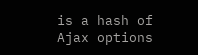is a hash of Ajax options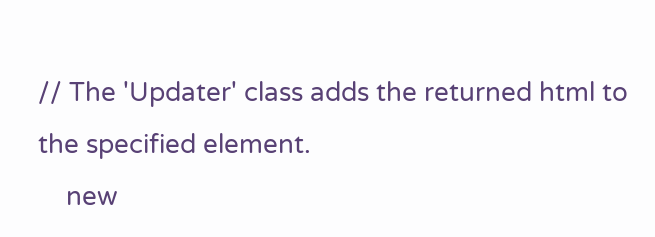// The 'Updater' class adds the returned html to the specified element.
    new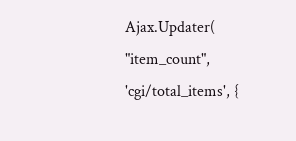Ajax.Updater( "item_count", 'cgi/total_items', {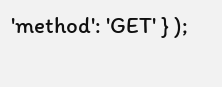'method': 'GET' } );